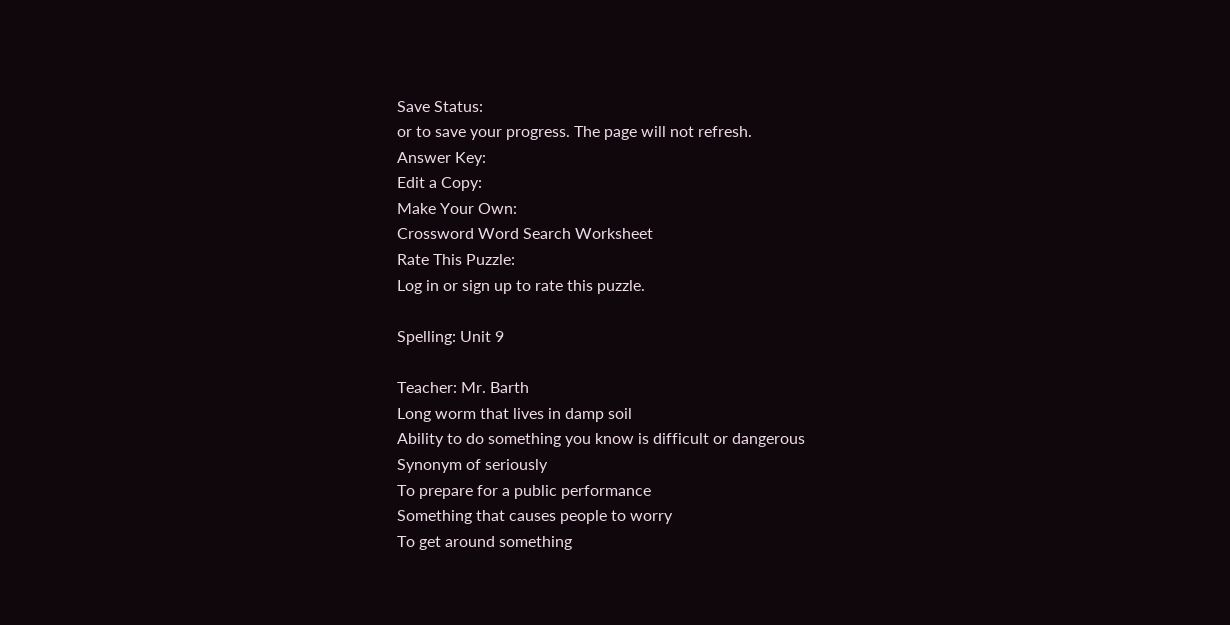Save Status:
or to save your progress. The page will not refresh.
Answer Key:
Edit a Copy:
Make Your Own:
Crossword Word Search Worksheet
Rate This Puzzle:
Log in or sign up to rate this puzzle.

Spelling: Unit 9

Teacher: Mr. Barth
Long worm that lives in damp soil
Ability to do something you know is difficult or dangerous
Synonym of seriously
To prepare for a public performance
Something that causes people to worry
To get around something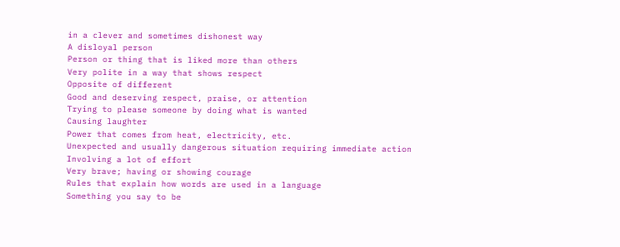in a clever and sometimes dishonest way
A disloyal person
Person or thing that is liked more than others
Very polite in a way that shows respect
Opposite of different
Good and deserving respect, praise, or attention
Trying to please someone by doing what is wanted
Causing laughter
Power that comes from heat, electricity, etc.
Unexpected and usually dangerous situation requiring immediate action
Involving a lot of effort
Very brave; having or showing courage
Rules that explain how words are used in a language
Something you say to be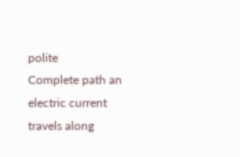polite
Complete path an electric current travels along